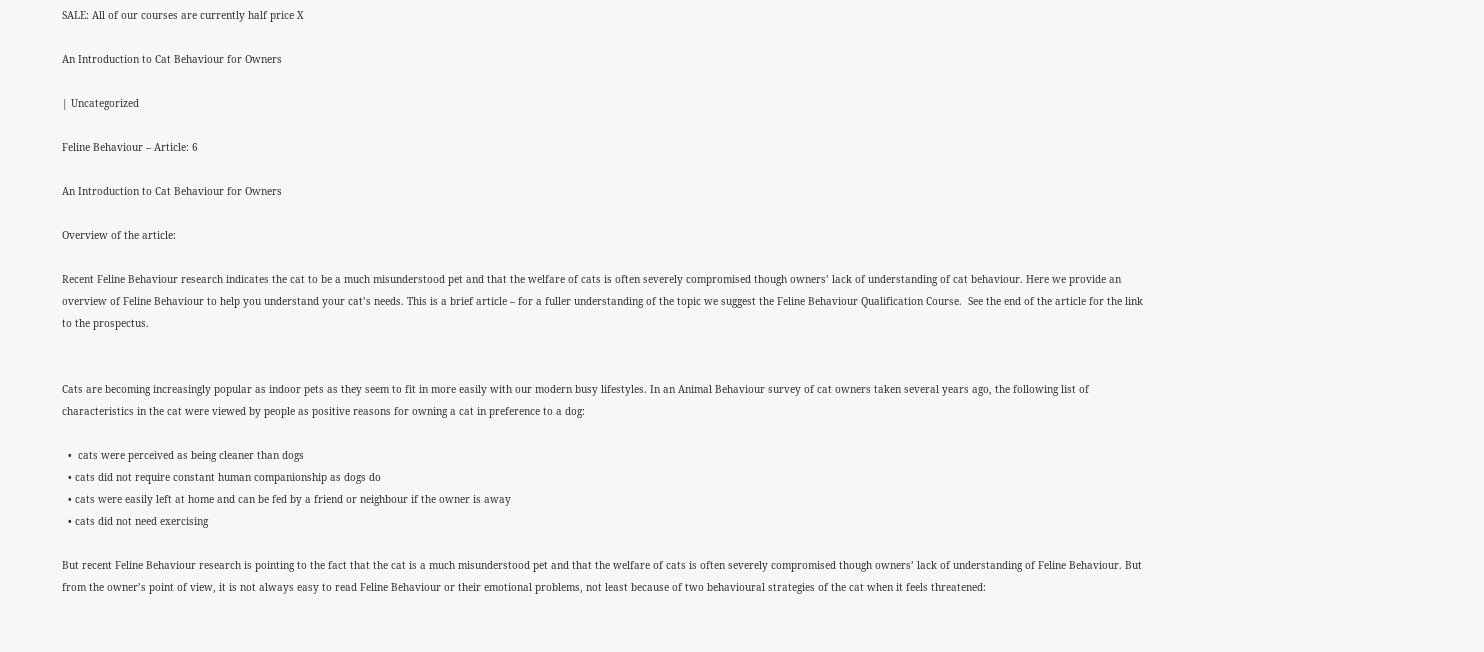SALE: All of our courses are currently half price X

An Introduction to Cat Behaviour for Owners

| Uncategorized

Feline Behaviour – Article: 6

An Introduction to Cat Behaviour for Owners

Overview of the article:

Recent Feline Behaviour research indicates the cat to be a much misunderstood pet and that the welfare of cats is often severely compromised though owners’ lack of understanding of cat behaviour. Here we provide an overview of Feline Behaviour to help you understand your cat’s needs. This is a brief article – for a fuller understanding of the topic we suggest the Feline Behaviour Qualification Course.  See the end of the article for the link to the prospectus.


Cats are becoming increasingly popular as indoor pets as they seem to fit in more easily with our modern busy lifestyles. In an Animal Behaviour survey of cat owners taken several years ago, the following list of characteristics in the cat were viewed by people as positive reasons for owning a cat in preference to a dog:

  •  cats were perceived as being cleaner than dogs
  • cats did not require constant human companionship as dogs do
  • cats were easily left at home and can be fed by a friend or neighbour if the owner is away
  • cats did not need exercising

But recent Feline Behaviour research is pointing to the fact that the cat is a much misunderstood pet and that the welfare of cats is often severely compromised though owners’ lack of understanding of Feline Behaviour. But from the owner’s point of view, it is not always easy to read Feline Behaviour or their emotional problems, not least because of two behavioural strategies of the cat when it feels threatened: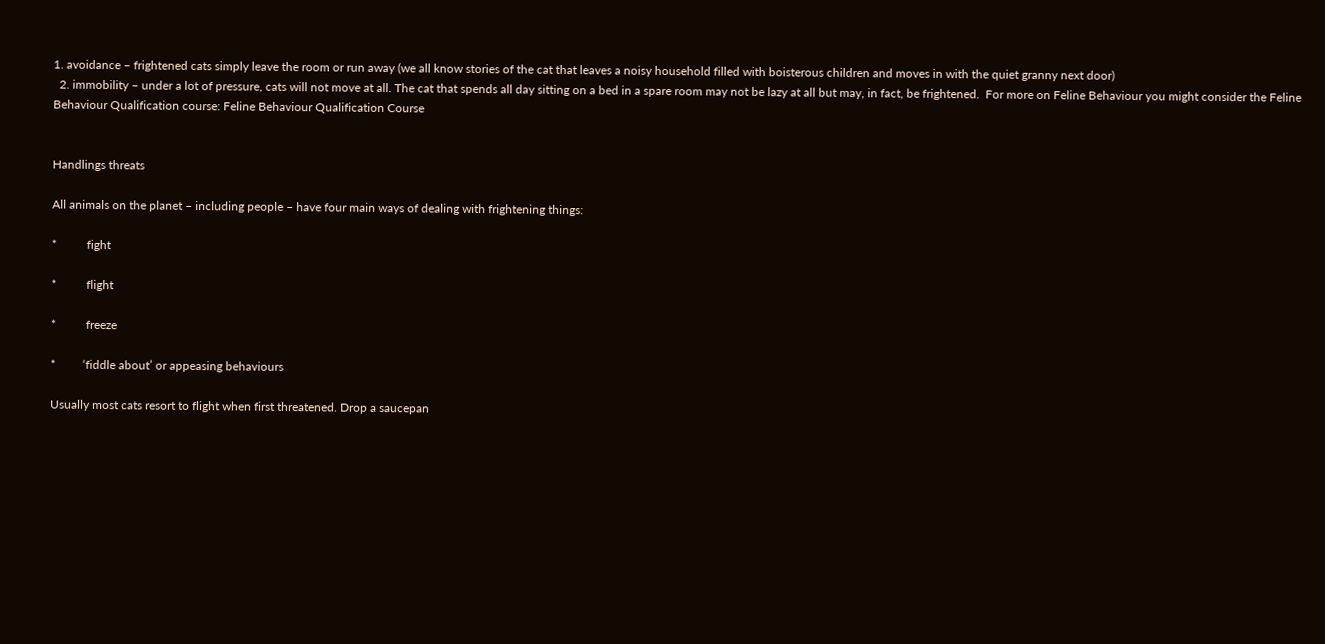1. avoidance – frightened cats simply leave the room or run away (we all know stories of the cat that leaves a noisy household filled with boisterous children and moves in with the quiet granny next door)
  2. immobility – under a lot of pressure, cats will not move at all. The cat that spends all day sitting on a bed in a spare room may not be lazy at all but may, in fact, be frightened.  For more on Feline Behaviour you might consider the Feline Behaviour Qualification course: Feline Behaviour Qualification Course


Handlings threats

All animals on the planet – including people – have four main ways of dealing with frightening things:

*          fight

*          flight

*          freeze

*         ‘fiddle about’ or appeasing behaviours

Usually most cats resort to flight when first threatened. Drop a saucepan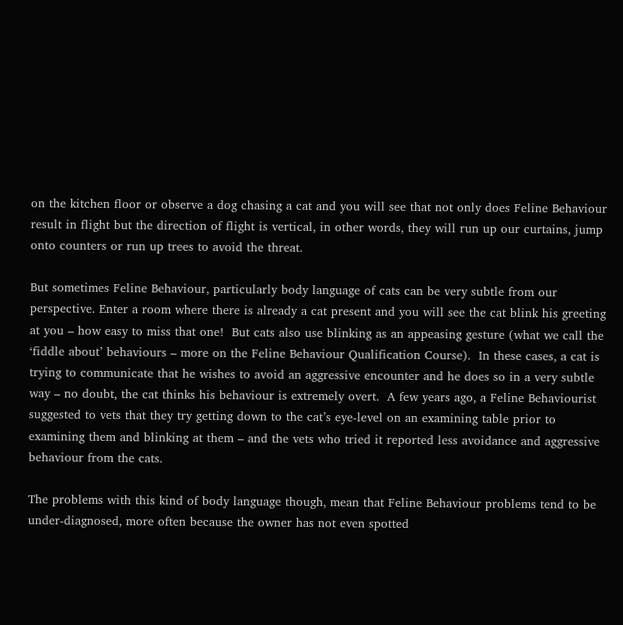on the kitchen floor or observe a dog chasing a cat and you will see that not only does Feline Behaviour result in flight but the direction of flight is vertical, in other words, they will run up our curtains, jump onto counters or run up trees to avoid the threat.

But sometimes Feline Behaviour, particularly body language of cats can be very subtle from our perspective. Enter a room where there is already a cat present and you will see the cat blink his greeting at you – how easy to miss that one!  But cats also use blinking as an appeasing gesture (what we call the ‘fiddle about’ behaviours – more on the Feline Behaviour Qualification Course).  In these cases, a cat is trying to communicate that he wishes to avoid an aggressive encounter and he does so in a very subtle way – no doubt, the cat thinks his behaviour is extremely overt.  A few years ago, a Feline Behaviourist suggested to vets that they try getting down to the cat’s eye-level on an examining table prior to examining them and blinking at them – and the vets who tried it reported less avoidance and aggressive behaviour from the cats.

The problems with this kind of body language though, mean that Feline Behaviour problems tend to be under-diagnosed, more often because the owner has not even spotted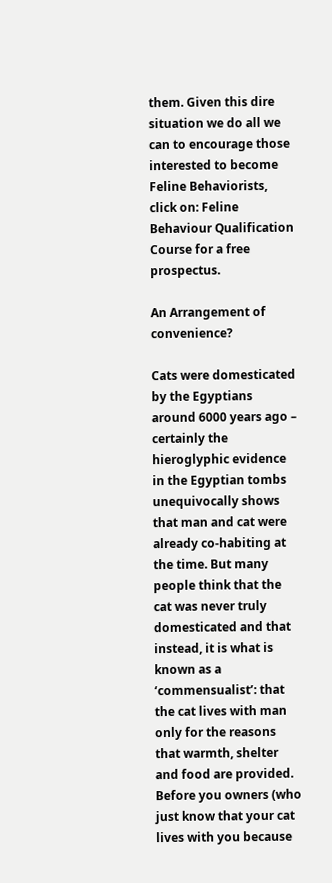them. Given this dire situation we do all we can to encourage those interested to become Feline Behaviorists, click on: Feline Behaviour Qualification Course for a free prospectus.

An Arrangement of convenience?

Cats were domesticated by the Egyptians around 6000 years ago – certainly the hieroglyphic evidence in the Egyptian tombs unequivocally shows that man and cat were already co-habiting at the time. But many people think that the cat was never truly domesticated and that instead, it is what is known as a ‘commensualist’: that the cat lives with man only for the reasons that warmth, shelter and food are provided. Before you owners (who just know that your cat lives with you because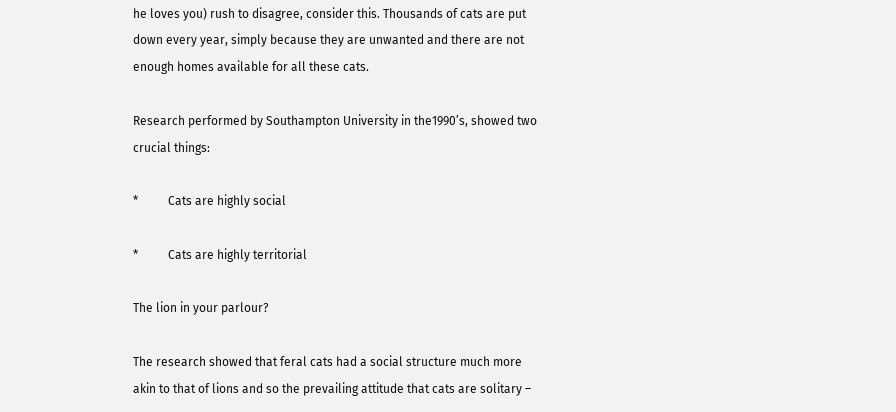he loves you) rush to disagree, consider this. Thousands of cats are put down every year, simply because they are unwanted and there are not enough homes available for all these cats.

Research performed by Southampton University in the1990’s, showed two crucial things:

*          Cats are highly social

*          Cats are highly territorial

The lion in your parlour?

The research showed that feral cats had a social structure much more akin to that of lions and so the prevailing attitude that cats are solitary –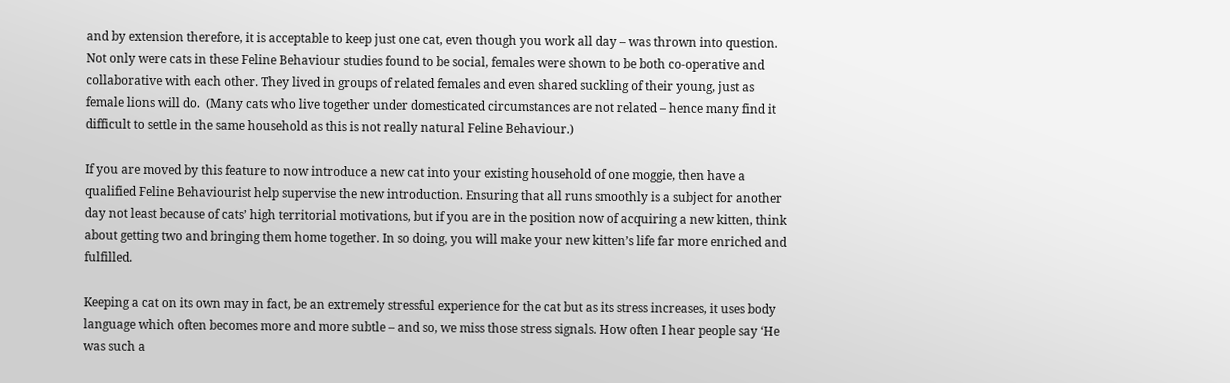and by extension therefore, it is acceptable to keep just one cat, even though you work all day – was thrown into question.  Not only were cats in these Feline Behaviour studies found to be social, females were shown to be both co-operative and collaborative with each other. They lived in groups of related females and even shared suckling of their young, just as female lions will do.  (Many cats who live together under domesticated circumstances are not related – hence many find it difficult to settle in the same household as this is not really natural Feline Behaviour.)

If you are moved by this feature to now introduce a new cat into your existing household of one moggie, then have a qualified Feline Behaviourist help supervise the new introduction. Ensuring that all runs smoothly is a subject for another day not least because of cats’ high territorial motivations, but if you are in the position now of acquiring a new kitten, think about getting two and bringing them home together. In so doing, you will make your new kitten’s life far more enriched and fulfilled.

Keeping a cat on its own may in fact, be an extremely stressful experience for the cat but as its stress increases, it uses body language which often becomes more and more subtle – and so, we miss those stress signals. How often I hear people say ‘He was such a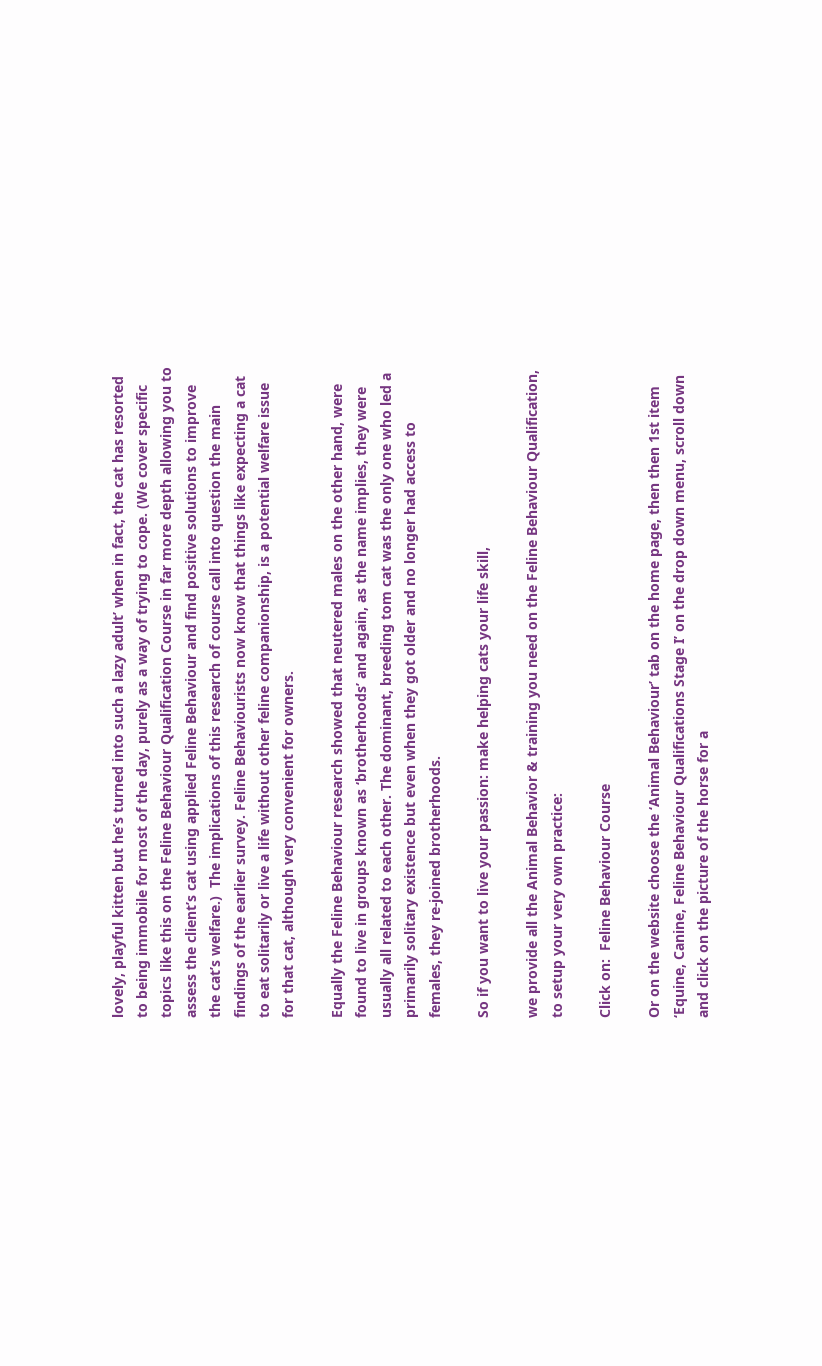lovely, playful kitten but he’s turned into such a lazy adult’ when in fact, the cat has resorted to being immobile for most of the day, purely as a way of trying to cope. (We cover specific topics like this on the Feline Behaviour Qualification Course in far more depth allowing you to assess the client’s cat using applied Feline Behaviour and find positive solutions to improve the cat’s welfare.)  The implications of this research of course call into question the main findings of the earlier survey. Feline Behaviourists now know that things like expecting a cat to eat solitarily or live a life without other feline companionship, is a potential welfare issue for that cat, although very convenient for owners.

Equally the Feline Behaviour research showed that neutered males on the other hand, were found to live in groups known as ‘brotherhoods’ and again, as the name implies, they were usually all related to each other. The dominant, breeding tom cat was the only one who led a primarily solitary existence but even when they got older and no longer had access to females, they re-joined brotherhoods.

So if you want to live your passion: make helping cats your life skill,

we provide all the Animal Behavior & training you need on the Feline Behaviour Qualification, to setup your very own practice:

Click on:  Feline Behaviour Course

Or on the website choose the ‘Animal Behaviour’ tab on the home page, then then 1st item ‘Equine, Canine, Feline Behaviour Qualifications Stage I’ on the drop down menu, scroll down and click on the picture of the horse for a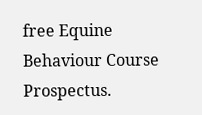free Equine Behaviour Course Prospectus.